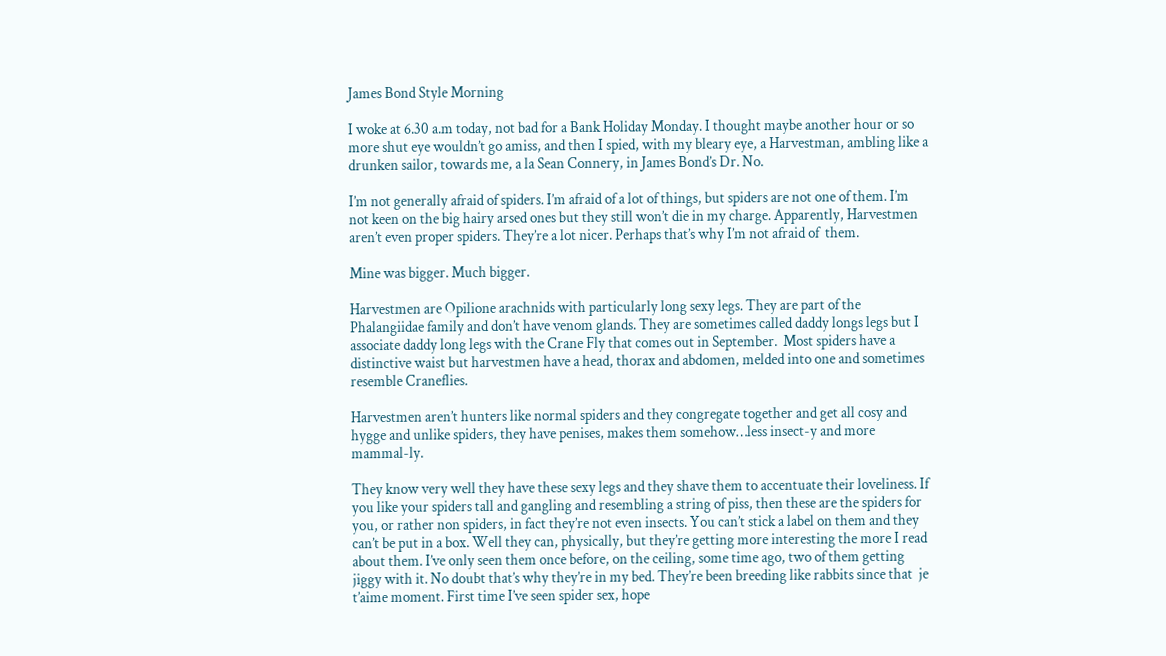James Bond Style Morning

I woke at 6.30 a.m today, not bad for a Bank Holiday Monday. I thought maybe another hour or so more shut eye wouldn’t go amiss, and then I spied, with my bleary eye, a Harvestman, ambling like a drunken sailor, towards me, a la Sean Connery, in James Bond’s Dr. No.

I’m not generally afraid of spiders. I’m afraid of a lot of things, but spiders are not one of them. I’m not keen on the big hairy arsed ones but they still won’t die in my charge. Apparently, Harvestmen aren’t even proper spiders. They’re a lot nicer. Perhaps that’s why I’m not afraid of  them.

Mine was bigger. Much bigger.

Harvestmen are Opilione arachnids with particularly long sexy legs. They are part of the Phalangiidae family and don’t have venom glands. They are sometimes called daddy longs legs but I associate daddy long legs with the Crane Fly that comes out in September.  Most spiders have a distinctive waist but harvestmen have a head, thorax and abdomen, melded into one and sometimes resemble Craneflies.

Harvestmen aren’t hunters like normal spiders and they congregate together and get all cosy and hygge and unlike spiders, they have penises, makes them somehow…less insect-y and more mammal-ly.

They know very well they have these sexy legs and they shave them to accentuate their loveliness. If you like your spiders tall and gangling and resembling a string of piss, then these are the spiders for you, or rather non spiders, in fact they’re not even insects. You can’t stick a label on them and they can’t be put in a box. Well they can, physically, but they’re getting more interesting the more I read about them. I’ve only seen them once before, on the ceiling, some time ago, two of them getting jiggy with it. No doubt that’s why they’re in my bed. They’re been breeding like rabbits since that  je t’aime moment. First time I’ve seen spider sex, hope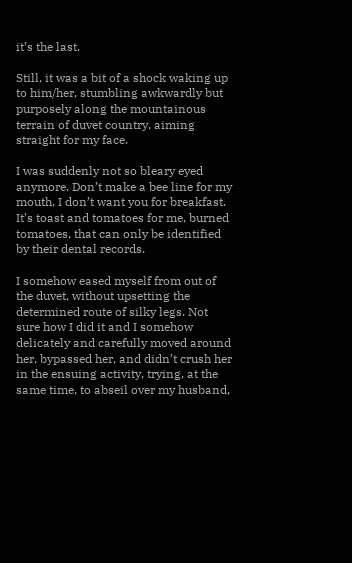it’s the last.

Still, it was a bit of a shock waking up to him/her, stumbling awkwardly but purposely along the mountainous terrain of duvet country, aiming straight for my face.

I was suddenly not so bleary eyed anymore. Don’t make a bee line for my mouth, I don’t want you for breakfast. It’s toast and tomatoes for me, burned tomatoes, that can only be identified by their dental records.

I somehow eased myself from out of the duvet, without upsetting the determined route of silky legs. Not sure how I did it and I somehow delicately and carefully moved around her, bypassed her, and didn’t crush her in the ensuing activity, trying, at the same time, to abseil over my husband,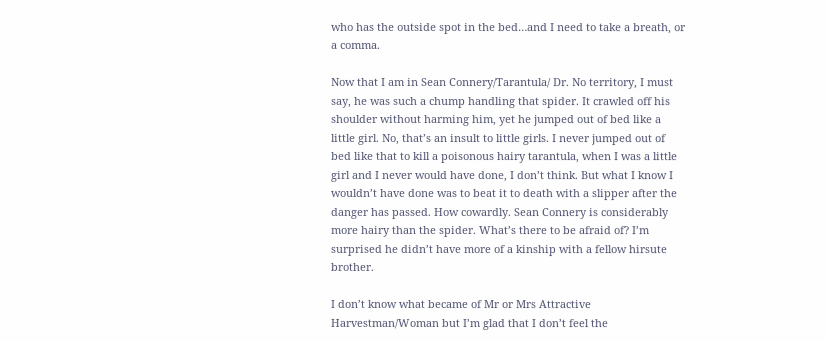who has the outside spot in the bed…and I need to take a breath, or a comma.

Now that I am in Sean Connery/Tarantula/ Dr. No territory, I must say, he was such a chump handling that spider. It crawled off his shoulder without harming him, yet he jumped out of bed like a little girl. No, that’s an insult to little girls. I never jumped out of bed like that to kill a poisonous hairy tarantula, when I was a little girl and I never would have done, I don’t think. But what I know I wouldn’t have done was to beat it to death with a slipper after the danger has passed. How cowardly. Sean Connery is considerably more hairy than the spider. What’s there to be afraid of? I’m surprised he didn’t have more of a kinship with a fellow hirsute brother.

I don’t know what became of Mr or Mrs Attractive Harvestman/Woman but I’m glad that I don’t feel the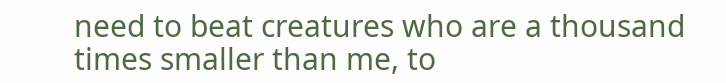need to beat creatures who are a thousand times smaller than me, to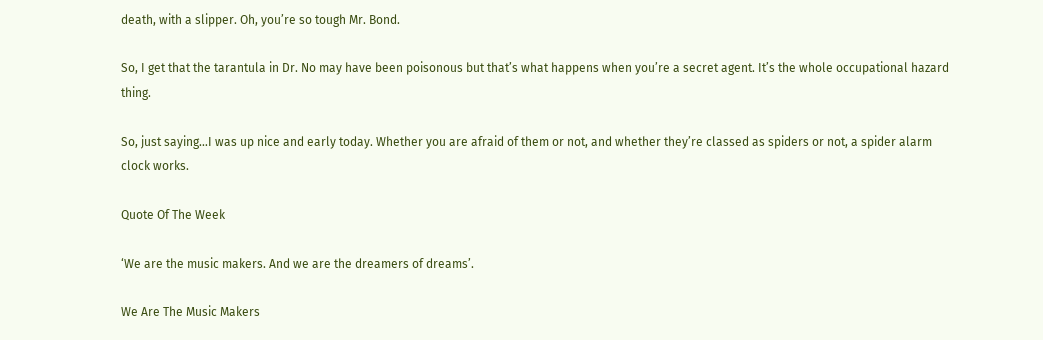death, with a slipper. Oh, you’re so tough Mr. Bond.

So, I get that the tarantula in Dr. No may have been poisonous but that’s what happens when you’re a secret agent. It’s the whole occupational hazard thing.

So, just saying…I was up nice and early today. Whether you are afraid of them or not, and whether they’re classed as spiders or not, a spider alarm clock works.

Quote Of The Week

‘We are the music makers. And we are the dreamers of dreams’.

We Are The Music Makers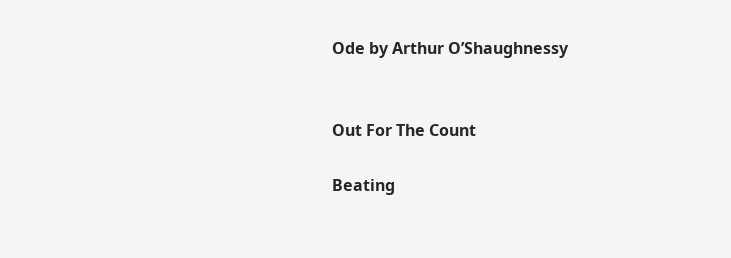Ode by Arthur O’Shaughnessy


Out For The Count

Beating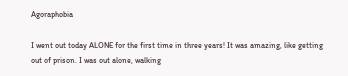Agoraphobia

I went out today ALONE for the first time in three years! It was amazing, like getting out of prison. I was out alone, walking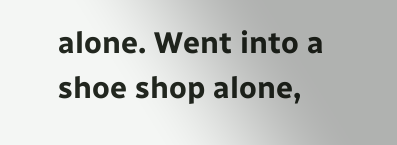alone. Went into a shoe shop alone,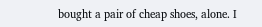bought a pair of cheap shoes, alone. I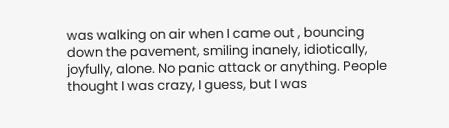was walking on air when I came out , bouncing down the pavement, smiling inanely, idiotically, joyfully, alone. No panic attack or anything. People thought I was crazy, I guess, but I was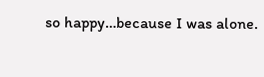so happy…because I was alone.